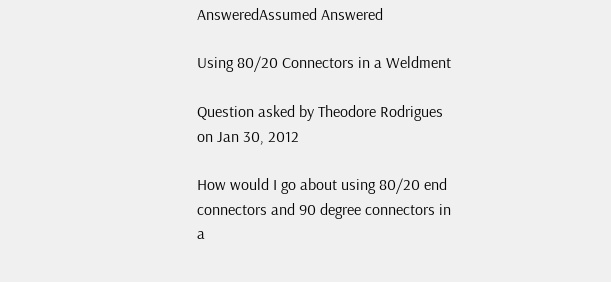AnsweredAssumed Answered

Using 80/20 Connectors in a Weldment

Question asked by Theodore Rodrigues on Jan 30, 2012

How would I go about using 80/20 end connectors and 90 degree connectors in a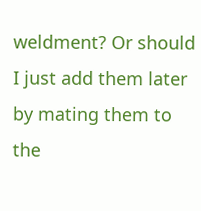weldment? Or should I just add them later by mating them to the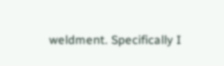weldment. Specifically I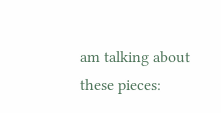am talking about these pieces: